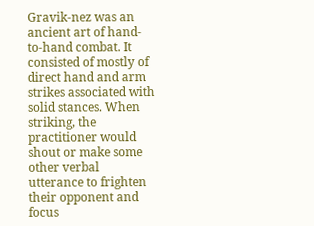Gravik-nez was an ancient art of hand-to-hand combat. It consisted of mostly of direct hand and arm strikes associated with solid stances. When striking, the practitioner would shout or make some other verbal utterance to frighten their opponent and focus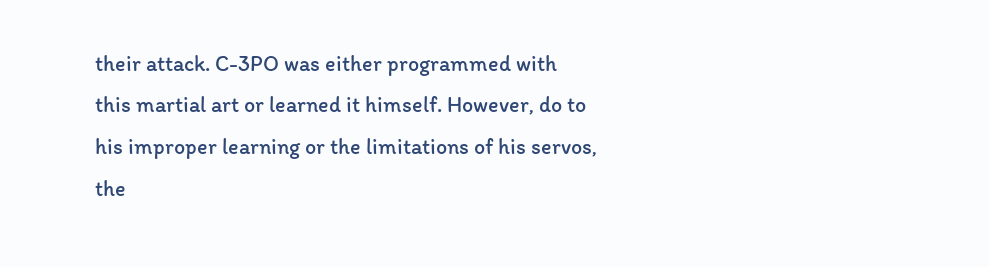their attack. C-3PO was either programmed with this martial art or learned it himself. However, do to his improper learning or the limitations of his servos, the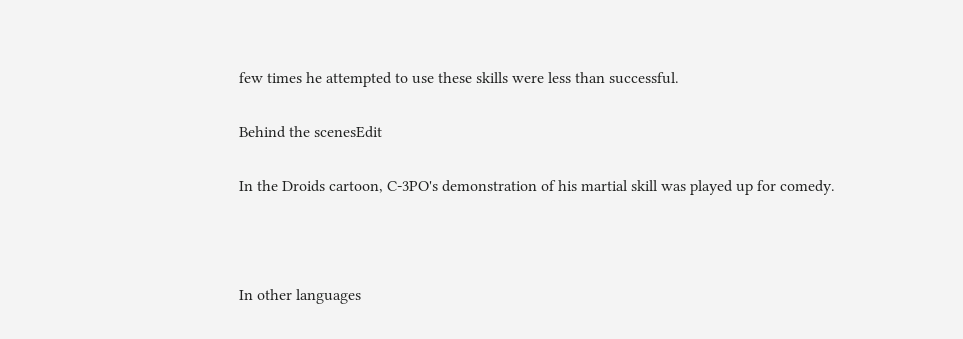few times he attempted to use these skills were less than successful.

Behind the scenesEdit

In the Droids cartoon, C-3PO's demonstration of his martial skill was played up for comedy.



In other languages